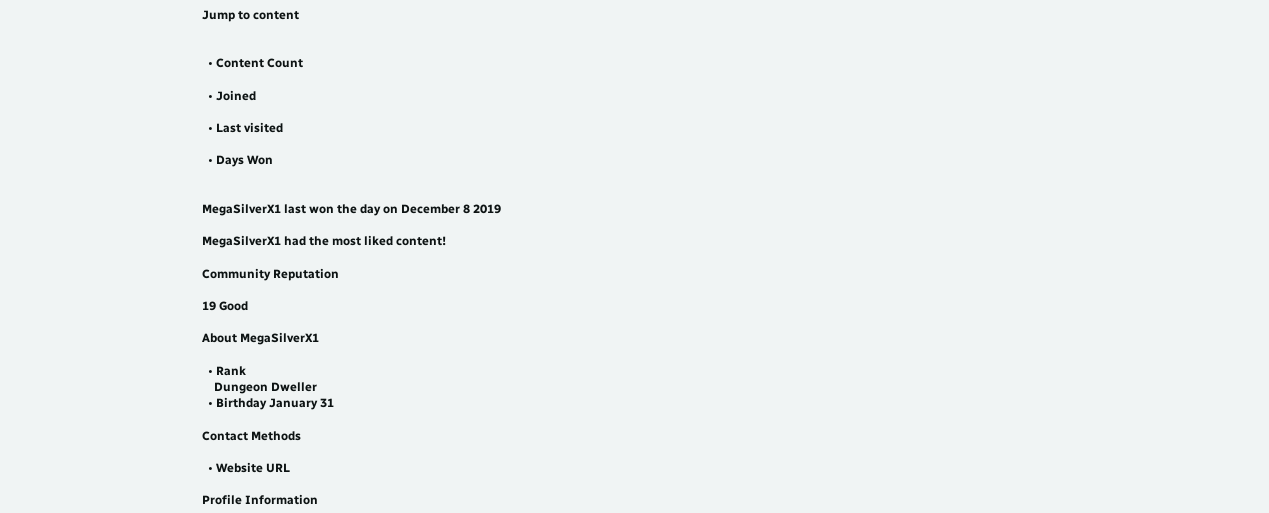Jump to content


  • Content Count

  • Joined

  • Last visited

  • Days Won


MegaSilverX1 last won the day on December 8 2019

MegaSilverX1 had the most liked content!

Community Reputation

19 Good

About MegaSilverX1

  • Rank
    Dungeon Dweller
  • Birthday January 31

Contact Methods

  • Website URL

Profile Information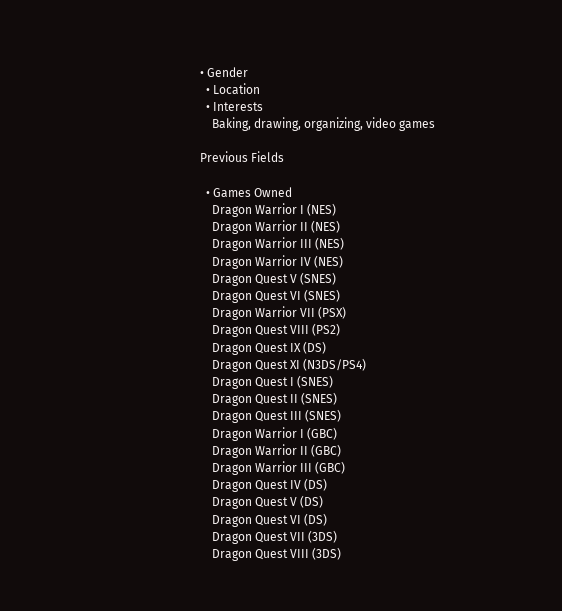• Gender
  • Location
  • Interests
    Baking, drawing, organizing, video games

Previous Fields

  • Games Owned
    Dragon Warrior I (NES)
    Dragon Warrior II (NES)
    Dragon Warrior III (NES)
    Dragon Warrior IV (NES)
    Dragon Quest V (SNES)
    Dragon Quest VI (SNES)
    Dragon Warrior VII (PSX)
    Dragon Quest VIII (PS2)
    Dragon Quest IX (DS)
    Dragon Quest XI (N3DS/PS4)
    Dragon Quest I (SNES)
    Dragon Quest II (SNES)
    Dragon Quest III (SNES)
    Dragon Warrior I (GBC)
    Dragon Warrior II (GBC)
    Dragon Warrior III (GBC)
    Dragon Quest IV (DS)
    Dragon Quest V (DS)
    Dragon Quest VI (DS)
    Dragon Quest VII (3DS)
    Dragon Quest VIII (3DS)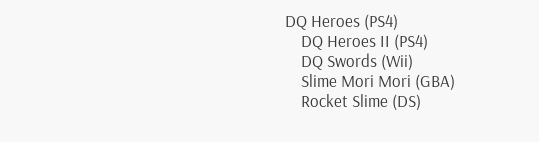DQ Heroes (PS4)
    DQ Heroes II (PS4)
    DQ Swords (Wii)
    Slime Mori Mori (GBA)
    Rocket Slime (DS)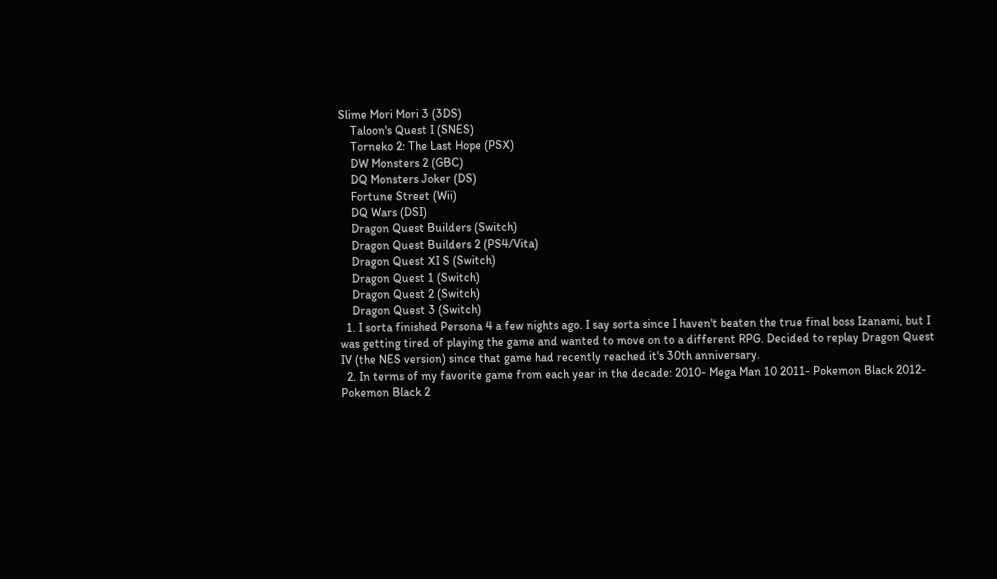Slime Mori Mori 3 (3DS)
    Taloon's Quest I (SNES)
    Torneko 2: The Last Hope (PSX)
    DW Monsters 2 (GBC)
    DQ Monsters Joker (DS)
    Fortune Street (Wii)
    DQ Wars (DSI)
    Dragon Quest Builders (Switch)
    Dragon Quest Builders 2 (PS4/Vita)
    Dragon Quest XI S (Switch)
    Dragon Quest 1 (Switch)
    Dragon Quest 2 (Switch)
    Dragon Quest 3 (Switch)
  1. I sorta finished Persona 4 a few nights ago. I say sorta since I haven't beaten the true final boss Izanami, but I was getting tired of playing the game and wanted to move on to a different RPG. Decided to replay Dragon Quest IV (the NES version) since that game had recently reached it's 30th anniversary.
  2. In terms of my favorite game from each year in the decade: 2010- Mega Man 10 2011- Pokemon Black 2012- Pokemon Black 2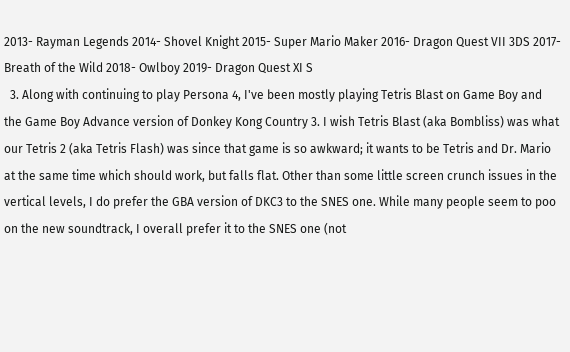2013- Rayman Legends 2014- Shovel Knight 2015- Super Mario Maker 2016- Dragon Quest VII 3DS 2017- Breath of the Wild 2018- Owlboy 2019- Dragon Quest XI S
  3. Along with continuing to play Persona 4, I've been mostly playing Tetris Blast on Game Boy and the Game Boy Advance version of Donkey Kong Country 3. I wish Tetris Blast (aka Bombliss) was what our Tetris 2 (aka Tetris Flash) was since that game is so awkward; it wants to be Tetris and Dr. Mario at the same time which should work, but falls flat. Other than some little screen crunch issues in the vertical levels, I do prefer the GBA version of DKC3 to the SNES one. While many people seem to poo on the new soundtrack, I overall prefer it to the SNES one (not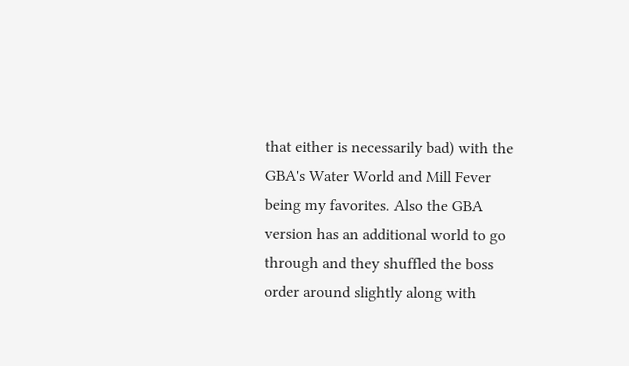that either is necessarily bad) with the GBA's Water World and Mill Fever being my favorites. Also the GBA version has an additional world to go through and they shuffled the boss order around slightly along with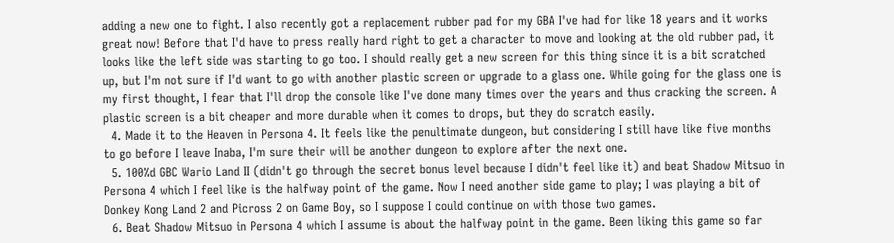adding a new one to fight. I also recently got a replacement rubber pad for my GBA I've had for like 18 years and it works great now! Before that I'd have to press really hard right to get a character to move and looking at the old rubber pad, it looks like the left side was starting to go too. I should really get a new screen for this thing since it is a bit scratched up, but I'm not sure if I'd want to go with another plastic screen or upgrade to a glass one. While going for the glass one is my first thought, I fear that I'll drop the console like I've done many times over the years and thus cracking the screen. A plastic screen is a bit cheaper and more durable when it comes to drops, but they do scratch easily.
  4. Made it to the Heaven in Persona 4. It feels like the penultimate dungeon, but considering I still have like five months to go before I leave Inaba, I'm sure their will be another dungeon to explore after the next one.
  5. 100%d GBC Wario Land II (didn't go through the secret bonus level because I didn't feel like it) and beat Shadow Mitsuo in Persona 4 which I feel like is the halfway point of the game. Now I need another side game to play; I was playing a bit of Donkey Kong Land 2 and Picross 2 on Game Boy, so I suppose I could continue on with those two games.
  6. Beat Shadow Mitsuo in Persona 4 which I assume is about the halfway point in the game. Been liking this game so far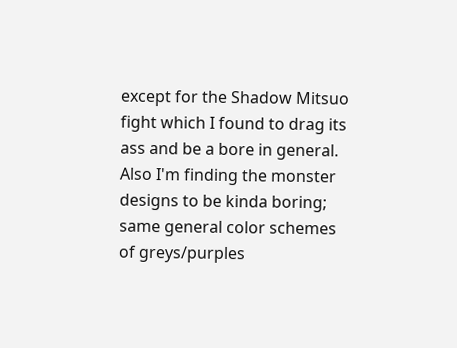except for the Shadow Mitsuo fight which I found to drag its ass and be a bore in general. Also I'm finding the monster designs to be kinda boring; same general color schemes of greys/purples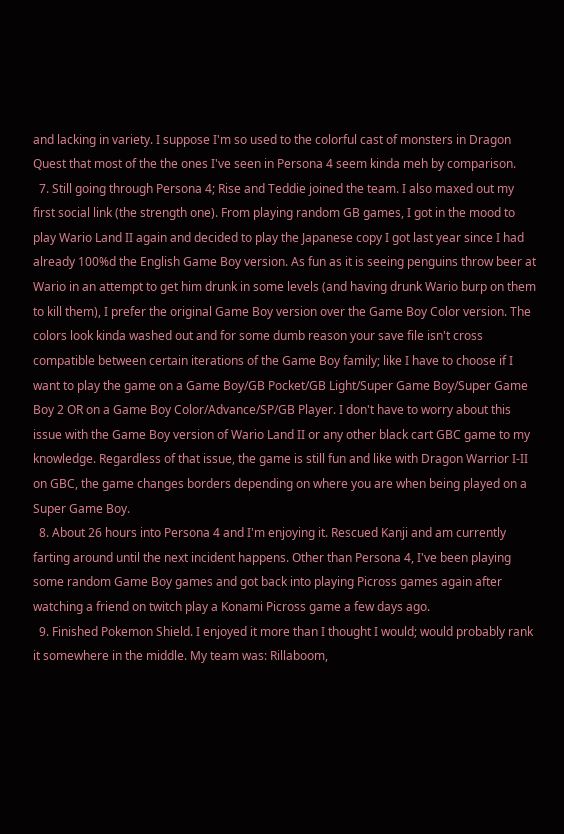and lacking in variety. I suppose I'm so used to the colorful cast of monsters in Dragon Quest that most of the the ones I've seen in Persona 4 seem kinda meh by comparison.
  7. Still going through Persona 4; Rise and Teddie joined the team. I also maxed out my first social link (the strength one). From playing random GB games, I got in the mood to play Wario Land II again and decided to play the Japanese copy I got last year since I had already 100%d the English Game Boy version. As fun as it is seeing penguins throw beer at Wario in an attempt to get him drunk in some levels (and having drunk Wario burp on them to kill them), I prefer the original Game Boy version over the Game Boy Color version. The colors look kinda washed out and for some dumb reason your save file isn't cross compatible between certain iterations of the Game Boy family; like I have to choose if I want to play the game on a Game Boy/GB Pocket/GB Light/Super Game Boy/Super Game Boy 2 OR on a Game Boy Color/Advance/SP/GB Player. I don't have to worry about this issue with the Game Boy version of Wario Land II or any other black cart GBC game to my knowledge. Regardless of that issue, the game is still fun and like with Dragon Warrior I-II on GBC, the game changes borders depending on where you are when being played on a Super Game Boy.
  8. About 26 hours into Persona 4 and I'm enjoying it. Rescued Kanji and am currently farting around until the next incident happens. Other than Persona 4, I've been playing some random Game Boy games and got back into playing Picross games again after watching a friend on twitch play a Konami Picross game a few days ago.
  9. Finished Pokemon Shield. I enjoyed it more than I thought I would; would probably rank it somewhere in the middle. My team was: Rillaboom,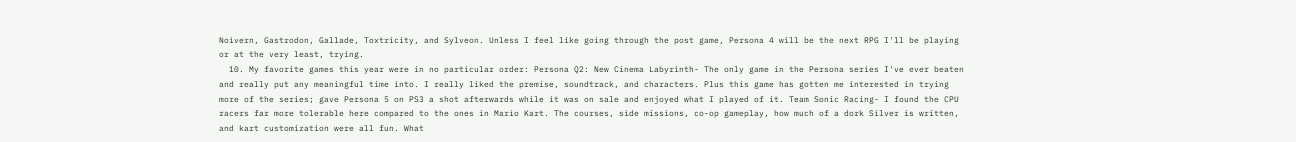Noivern, Gastrodon, Gallade, Toxtricity, and Sylveon. Unless I feel like going through the post game, Persona 4 will be the next RPG I'll be playing or at the very least, trying.
  10. My favorite games this year were in no particular order: Persona Q2: New Cinema Labyrinth- The only game in the Persona series I've ever beaten and really put any meaningful time into. I really liked the premise, soundtrack, and characters. Plus this game has gotten me interested in trying more of the series; gave Persona 5 on PS3 a shot afterwards while it was on sale and enjoyed what I played of it. Team Sonic Racing- I found the CPU racers far more tolerable here compared to the ones in Mario Kart. The courses, side missions, co-op gameplay, how much of a dork Silver is written, and kart customization were all fun. What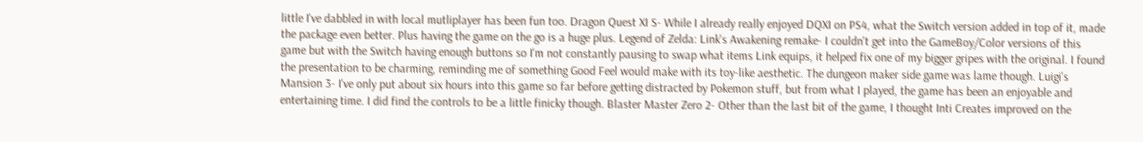little I've dabbled in with local mutliplayer has been fun too. Dragon Quest XI S- While I already really enjoyed DQXI on PS4, what the Switch version added in top of it, made the package even better. Plus having the game on the go is a huge plus. Legend of Zelda: Link's Awakening remake- I couldn't get into the GameBoy/Color versions of this game but with the Switch having enough buttons so I'm not constantly pausing to swap what items Link equips, it helped fix one of my bigger gripes with the original. I found the presentation to be charming, reminding me of something Good Feel would make with its toy-like aesthetic. The dungeon maker side game was lame though. Luigi's Mansion 3- I've only put about six hours into this game so far before getting distracted by Pokemon stuff, but from what I played, the game has been an enjoyable and entertaining time. I did find the controls to be a little finicky though. Blaster Master Zero 2- Other than the last bit of the game, I thought Inti Creates improved on the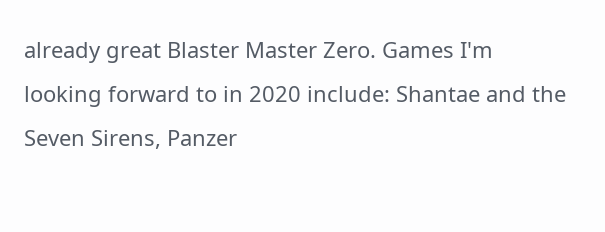already great Blaster Master Zero. Games I'm looking forward to in 2020 include: Shantae and the Seven Sirens, Panzer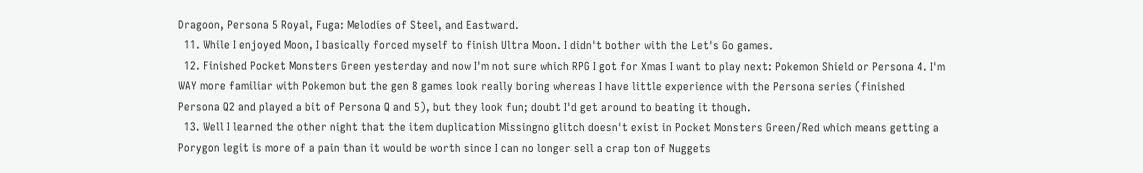Dragoon, Persona 5 Royal, Fuga: Melodies of Steel, and Eastward.
  11. While I enjoyed Moon, I basically forced myself to finish Ultra Moon. I didn't bother with the Let's Go games.
  12. Finished Pocket Monsters Green yesterday and now I'm not sure which RPG I got for Xmas I want to play next: Pokemon Shield or Persona 4. I'm WAY more familiar with Pokemon but the gen 8 games look really boring whereas I have little experience with the Persona series (finished Persona Q2 and played a bit of Persona Q and 5), but they look fun; doubt I'd get around to beating it though.
  13. Well I learned the other night that the item duplication Missingno glitch doesn't exist in Pocket Monsters Green/Red which means getting a Porygon legit is more of a pain than it would be worth since I can no longer sell a crap ton of Nuggets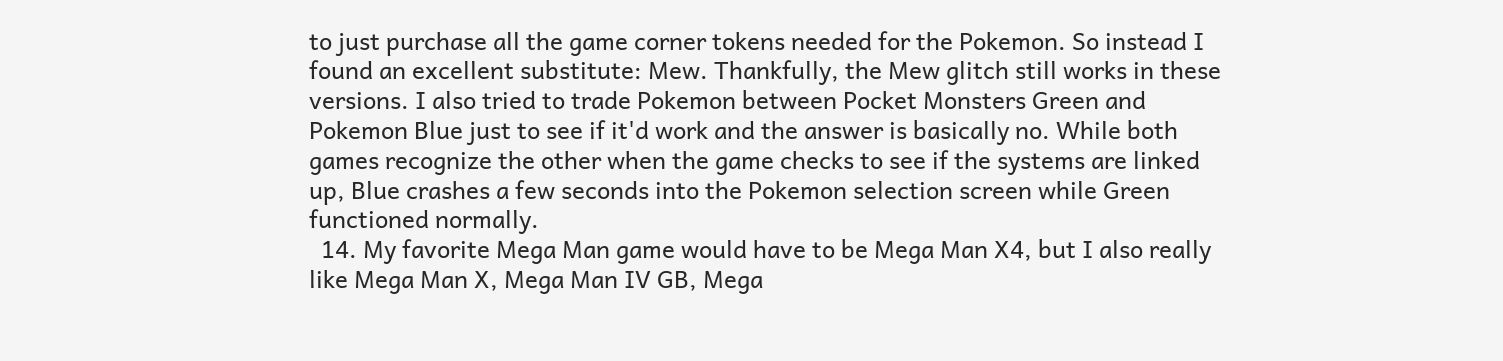to just purchase all the game corner tokens needed for the Pokemon. So instead I found an excellent substitute: Mew. Thankfully, the Mew glitch still works in these versions. I also tried to trade Pokemon between Pocket Monsters Green and Pokemon Blue just to see if it'd work and the answer is basically no. While both games recognize the other when the game checks to see if the systems are linked up, Blue crashes a few seconds into the Pokemon selection screen while Green functioned normally.
  14. My favorite Mega Man game would have to be Mega Man X4, but I also really like Mega Man X, Mega Man IV GB, Mega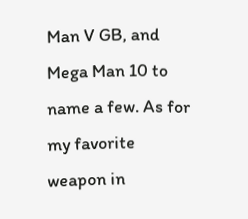Man V GB, and Mega Man 10 to name a few. As for my favorite weapon in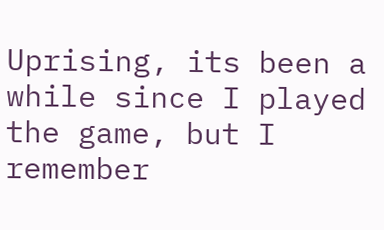Uprising, its been a while since I played the game, but I remember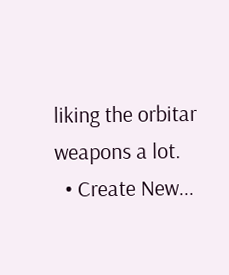liking the orbitar weapons a lot.
  • Create New...